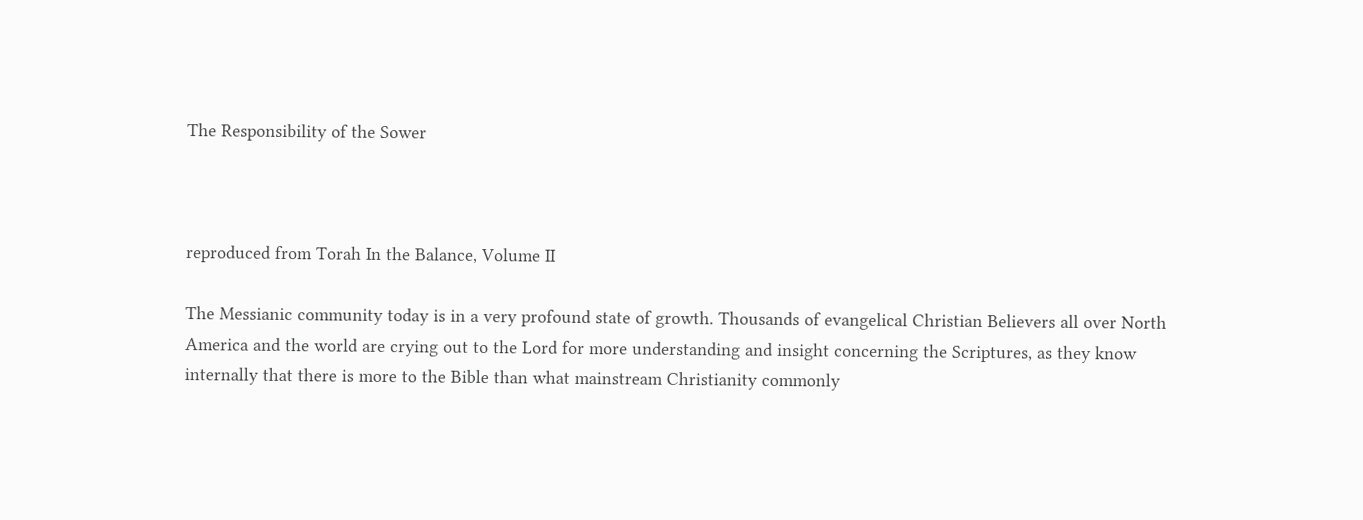The Responsibility of the Sower



reproduced from Torah In the Balance, Volume II

The Messianic community today is in a very profound state of growth. Thousands of evangelical Christian Believers all over North America and the world are crying out to the Lord for more understanding and insight concerning the Scriptures, as they know internally that there is more to the Bible than what mainstream Christianity commonly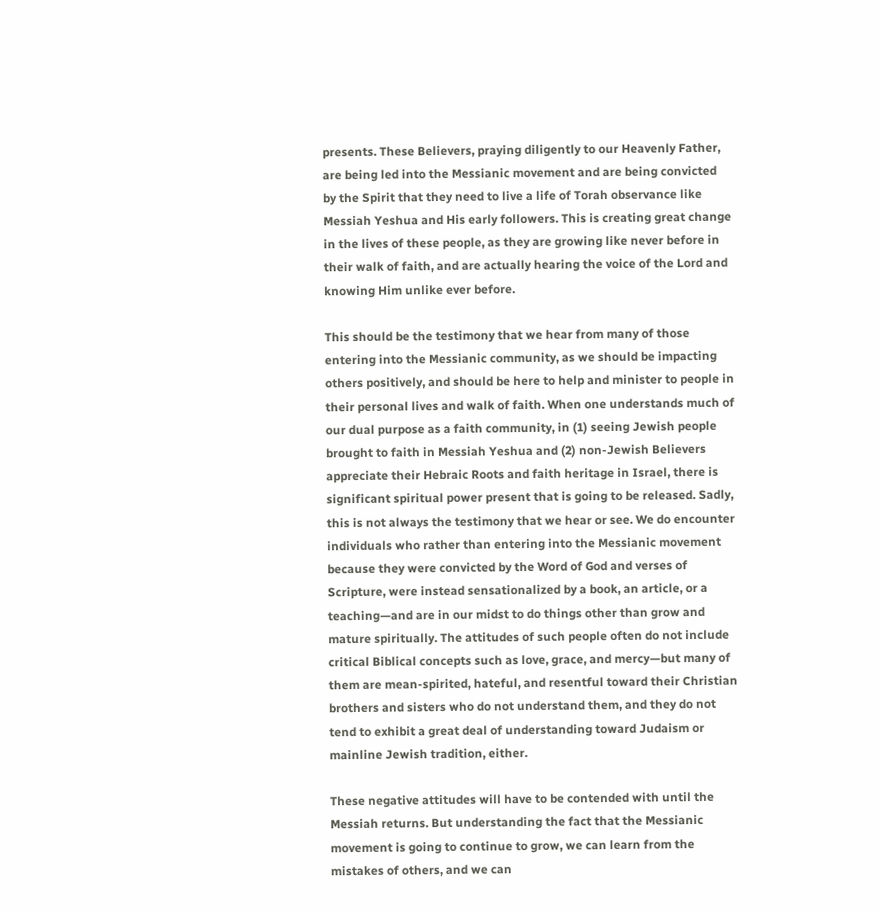presents. These Believers, praying diligently to our Heavenly Father, are being led into the Messianic movement and are being convicted by the Spirit that they need to live a life of Torah observance like Messiah Yeshua and His early followers. This is creating great change in the lives of these people, as they are growing like never before in their walk of faith, and are actually hearing the voice of the Lord and knowing Him unlike ever before.

This should be the testimony that we hear from many of those entering into the Messianic community, as we should be impacting others positively, and should be here to help and minister to people in their personal lives and walk of faith. When one understands much of our dual purpose as a faith community, in (1) seeing Jewish people brought to faith in Messiah Yeshua and (2) non-Jewish Believers appreciate their Hebraic Roots and faith heritage in Israel, there is significant spiritual power present that is going to be released. Sadly, this is not always the testimony that we hear or see. We do encounter individuals who rather than entering into the Messianic movement because they were convicted by the Word of God and verses of Scripture, were instead sensationalized by a book, an article, or a teaching—and are in our midst to do things other than grow and mature spiritually. The attitudes of such people often do not include critical Biblical concepts such as love, grace, and mercy—but many of them are mean-spirited, hateful, and resentful toward their Christian brothers and sisters who do not understand them, and they do not tend to exhibit a great deal of understanding toward Judaism or mainline Jewish tradition, either.

These negative attitudes will have to be contended with until the Messiah returns. But understanding the fact that the Messianic movement is going to continue to grow, we can learn from the mistakes of others, and we can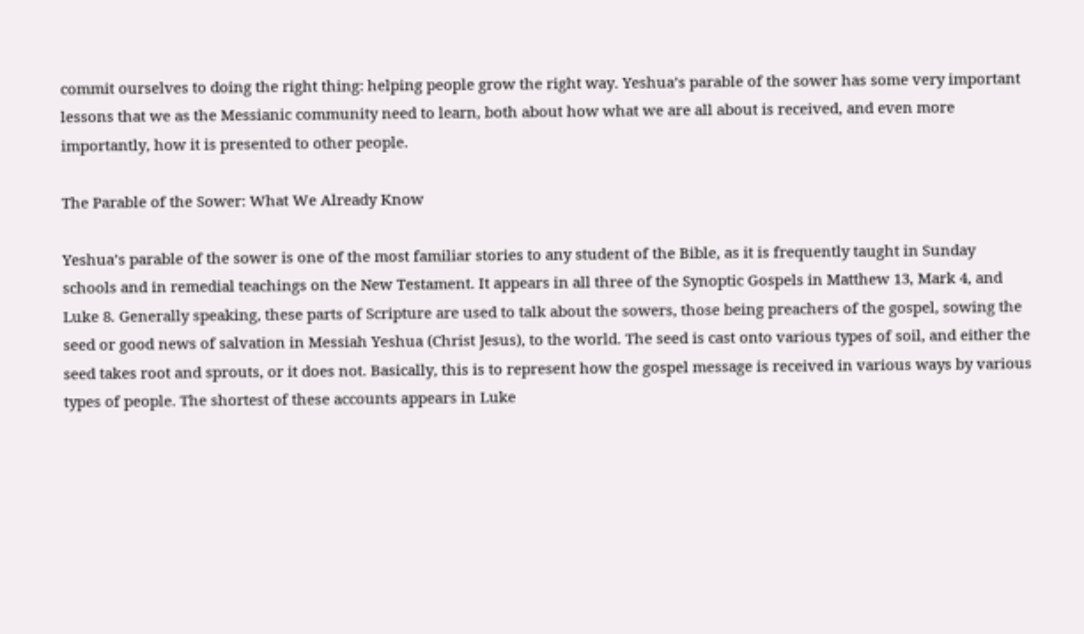commit ourselves to doing the right thing: helping people grow the right way. Yeshua’s parable of the sower has some very important lessons that we as the Messianic community need to learn, both about how what we are all about is received, and even more importantly, how it is presented to other people.

The Parable of the Sower: What We Already Know

Yeshua’s parable of the sower is one of the most familiar stories to any student of the Bible, as it is frequently taught in Sunday schools and in remedial teachings on the New Testament. It appears in all three of the Synoptic Gospels in Matthew 13, Mark 4, and Luke 8. Generally speaking, these parts of Scripture are used to talk about the sowers, those being preachers of the gospel, sowing the seed or good news of salvation in Messiah Yeshua (Christ Jesus), to the world. The seed is cast onto various types of soil, and either the seed takes root and sprouts, or it does not. Basically, this is to represent how the gospel message is received in various ways by various types of people. The shortest of these accounts appears in Luke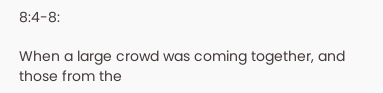8:4-8:

When a large crowd was coming together, and those from the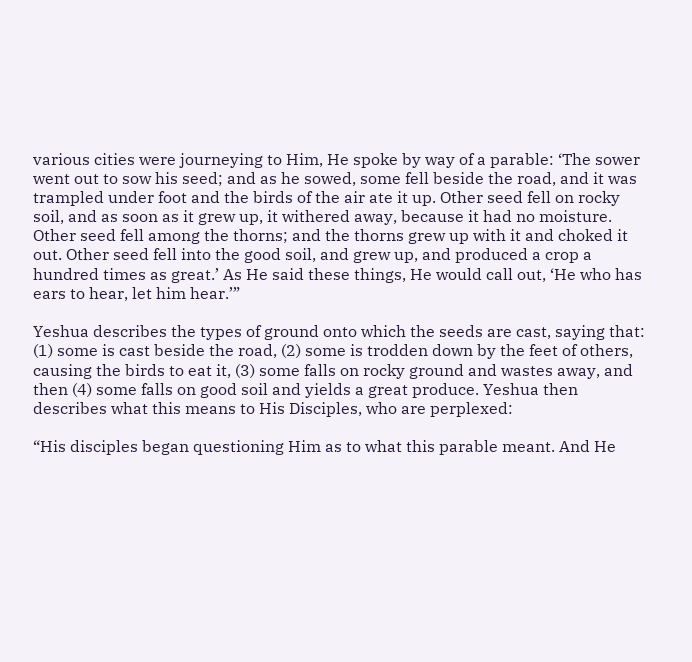various cities were journeying to Him, He spoke by way of a parable: ‘The sower went out to sow his seed; and as he sowed, some fell beside the road, and it was trampled under foot and the birds of the air ate it up. Other seed fell on rocky soil, and as soon as it grew up, it withered away, because it had no moisture. Other seed fell among the thorns; and the thorns grew up with it and choked it out. Other seed fell into the good soil, and grew up, and produced a crop a hundred times as great.’ As He said these things, He would call out, ‘He who has ears to hear, let him hear.’”

Yeshua describes the types of ground onto which the seeds are cast, saying that: (1) some is cast beside the road, (2) some is trodden down by the feet of others, causing the birds to eat it, (3) some falls on rocky ground and wastes away, and then (4) some falls on good soil and yields a great produce. Yeshua then describes what this means to His Disciples, who are perplexed:

“His disciples began questioning Him as to what this parable meant. And He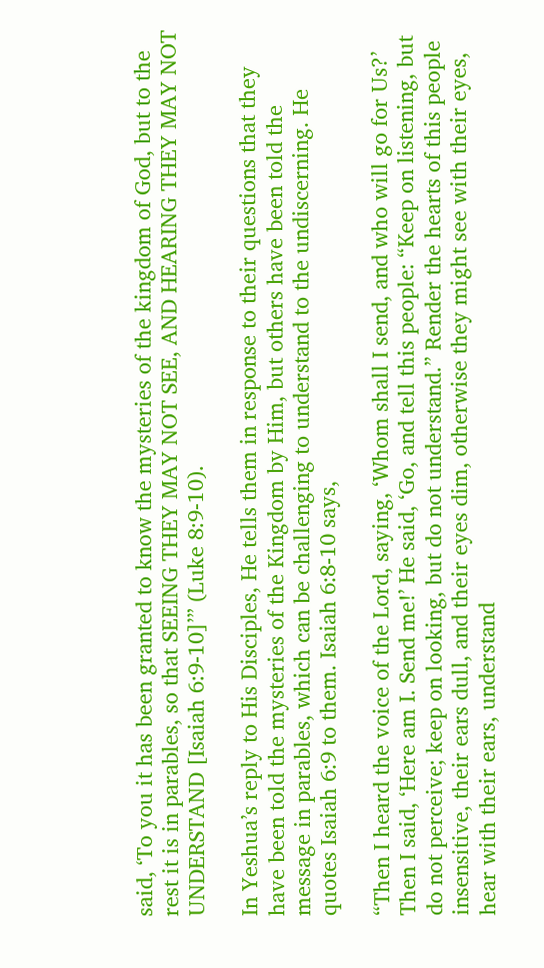said, ‘To you it has been granted to know the mysteries of the kingdom of God, but to the rest it is in parables, so that SEEING THEY MAY NOT SEE, AND HEARING THEY MAY NOT UNDERSTAND [Isaiah 6:9-10]’” (Luke 8:9-10).

In Yeshua’s reply to His Disciples, He tells them in response to their questions that they have been told the mysteries of the Kingdom by Him, but others have been told the message in parables, which can be challenging to understand to the undiscerning. He quotes Isaiah 6:9 to them. Isaiah 6:8-10 says,

“Then I heard the voice of the Lord, saying, ‘Whom shall I send, and who will go for Us?’ Then I said, ‘Here am I. Send me!’ He said, ‘Go, and tell this people: “Keep on listening, but do not perceive; keep on looking, but do not understand.” Render the hearts of this people insensitive, their ears dull, and their eyes dim, otherwise they might see with their eyes, hear with their ears, understand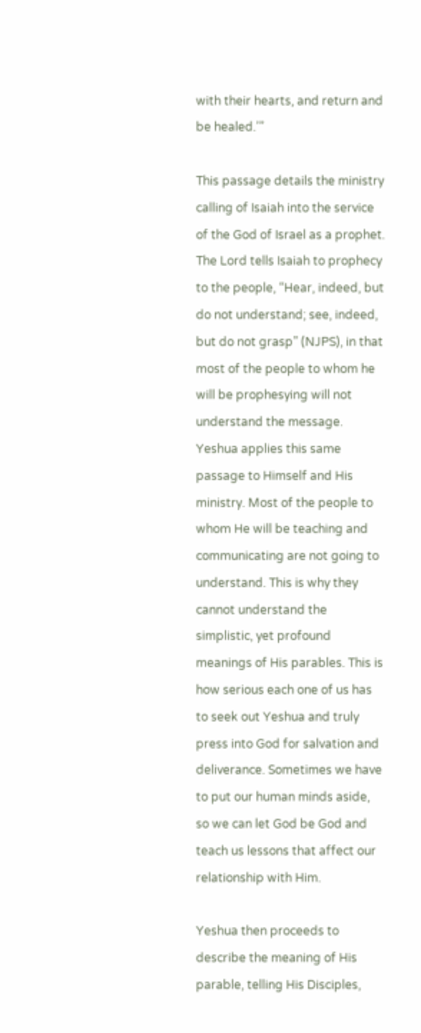with their hearts, and return and be healed.’”

This passage details the ministry calling of Isaiah into the service of the God of Israel as a prophet. The Lord tells Isaiah to prophecy to the people, “Hear, indeed, but do not understand; see, indeed, but do not grasp” (NJPS), in that most of the people to whom he will be prophesying will not understand the message. Yeshua applies this same passage to Himself and His ministry. Most of the people to whom He will be teaching and communicating are not going to understand. This is why they cannot understand the simplistic, yet profound meanings of His parables. This is how serious each one of us has to seek out Yeshua and truly press into God for salvation and deliverance. Sometimes we have to put our human minds aside, so we can let God be God and teach us lessons that affect our relationship with Him.

Yeshua then proceeds to describe the meaning of His parable, telling His Disciples,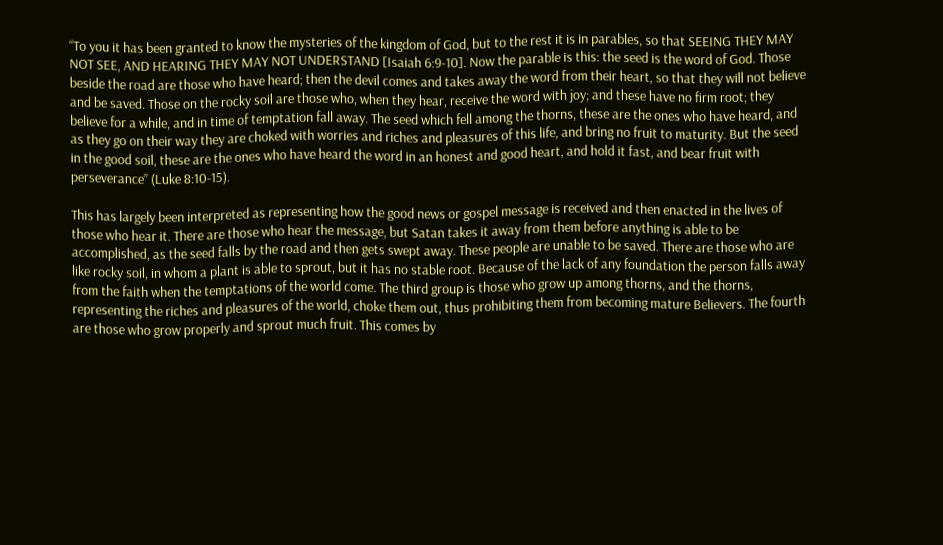“To you it has been granted to know the mysteries of the kingdom of God, but to the rest it is in parables, so that SEEING THEY MAY NOT SEE, AND HEARING THEY MAY NOT UNDERSTAND [Isaiah 6:9-10]. Now the parable is this: the seed is the word of God. Those beside the road are those who have heard; then the devil comes and takes away the word from their heart, so that they will not believe and be saved. Those on the rocky soil are those who, when they hear, receive the word with joy; and these have no firm root; they believe for a while, and in time of temptation fall away. The seed which fell among the thorns, these are the ones who have heard, and as they go on their way they are choked with worries and riches and pleasures of this life, and bring no fruit to maturity. But the seed in the good soil, these are the ones who have heard the word in an honest and good heart, and hold it fast, and bear fruit with perseverance” (Luke 8:10-15).

This has largely been interpreted as representing how the good news or gospel message is received and then enacted in the lives of those who hear it. There are those who hear the message, but Satan takes it away from them before anything is able to be accomplished, as the seed falls by the road and then gets swept away. These people are unable to be saved. There are those who are like rocky soil, in whom a plant is able to sprout, but it has no stable root. Because of the lack of any foundation the person falls away from the faith when the temptations of the world come. The third group is those who grow up among thorns, and the thorns, representing the riches and pleasures of the world, choke them out, thus prohibiting them from becoming mature Believers. The fourth are those who grow properly and sprout much fruit. This comes by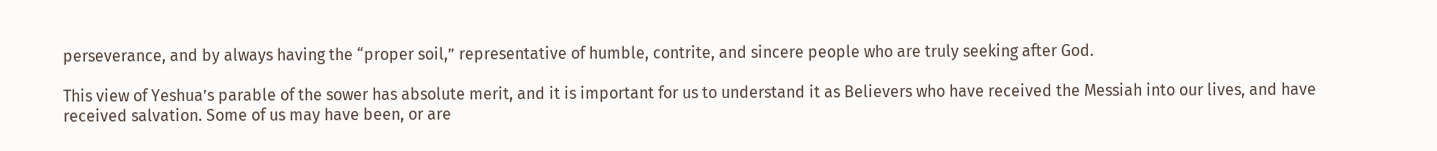perseverance, and by always having the “proper soil,” representative of humble, contrite, and sincere people who are truly seeking after God.

This view of Yeshua’s parable of the sower has absolute merit, and it is important for us to understand it as Believers who have received the Messiah into our lives, and have received salvation. Some of us may have been, or are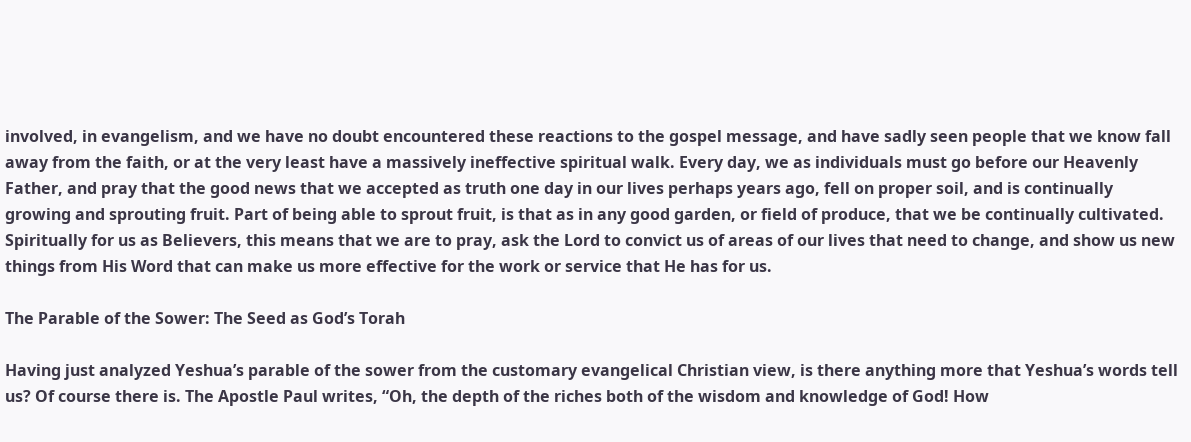involved, in evangelism, and we have no doubt encountered these reactions to the gospel message, and have sadly seen people that we know fall away from the faith, or at the very least have a massively ineffective spiritual walk. Every day, we as individuals must go before our Heavenly Father, and pray that the good news that we accepted as truth one day in our lives perhaps years ago, fell on proper soil, and is continually growing and sprouting fruit. Part of being able to sprout fruit, is that as in any good garden, or field of produce, that we be continually cultivated. Spiritually for us as Believers, this means that we are to pray, ask the Lord to convict us of areas of our lives that need to change, and show us new things from His Word that can make us more effective for the work or service that He has for us.

The Parable of the Sower: The Seed as God’s Torah

Having just analyzed Yeshua’s parable of the sower from the customary evangelical Christian view, is there anything more that Yeshua’s words tell us? Of course there is. The Apostle Paul writes, “Oh, the depth of the riches both of the wisdom and knowledge of God! How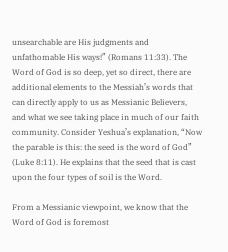unsearchable are His judgments and unfathomable His ways!” (Romans 11:33). The Word of God is so deep, yet so direct, there are additional elements to the Messiah’s words that can directly apply to us as Messianic Believers, and what we see taking place in much of our faith community. Consider Yeshua’s explanation, “Now the parable is this: the seed is the word of God” (Luke 8:11). He explains that the seed that is cast upon the four types of soil is the Word.

From a Messianic viewpoint, we know that the Word of God is foremost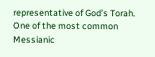representative of God’s Torah. One of the most common Messianic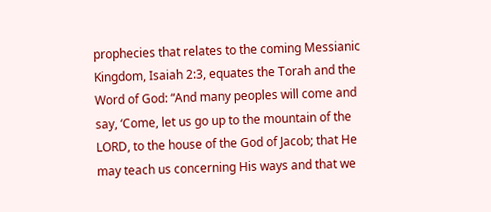prophecies that relates to the coming Messianic Kingdom, Isaiah 2:3, equates the Torah and the Word of God: “And many peoples will come and say, ‘Come, let us go up to the mountain of the LORD, to the house of the God of Jacob; that He may teach us concerning His ways and that we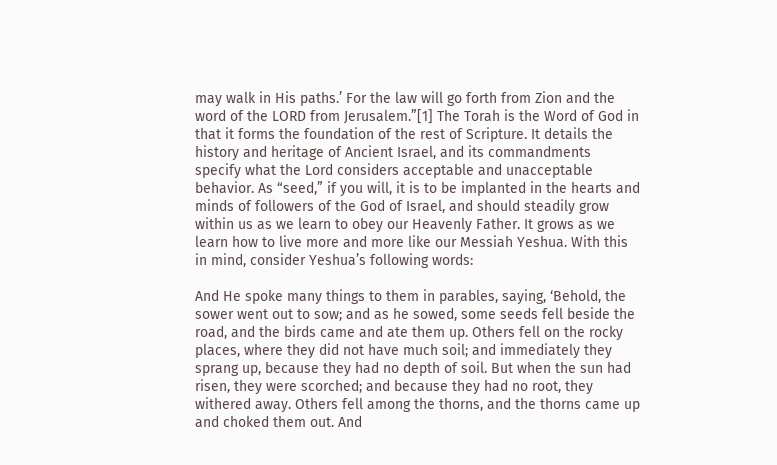may walk in His paths.’ For the law will go forth from Zion and the word of the LORD from Jerusalem.”[1] The Torah is the Word of God in that it forms the foundation of the rest of Scripture. It details the history and heritage of Ancient Israel, and its commandments specify what the Lord considers acceptable and unacceptable behavior. As “seed,” if you will, it is to be implanted in the hearts and minds of followers of the God of Israel, and should steadily grow within us as we learn to obey our Heavenly Father. It grows as we learn how to live more and more like our Messiah Yeshua. With this in mind, consider Yeshua’s following words:

And He spoke many things to them in parables, saying, ‘Behold, the sower went out to sow; and as he sowed, some seeds fell beside the road, and the birds came and ate them up. Others fell on the rocky places, where they did not have much soil; and immediately they sprang up, because they had no depth of soil. But when the sun had risen, they were scorched; and because they had no root, they withered away. Others fell among the thorns, and the thorns came up and choked them out. And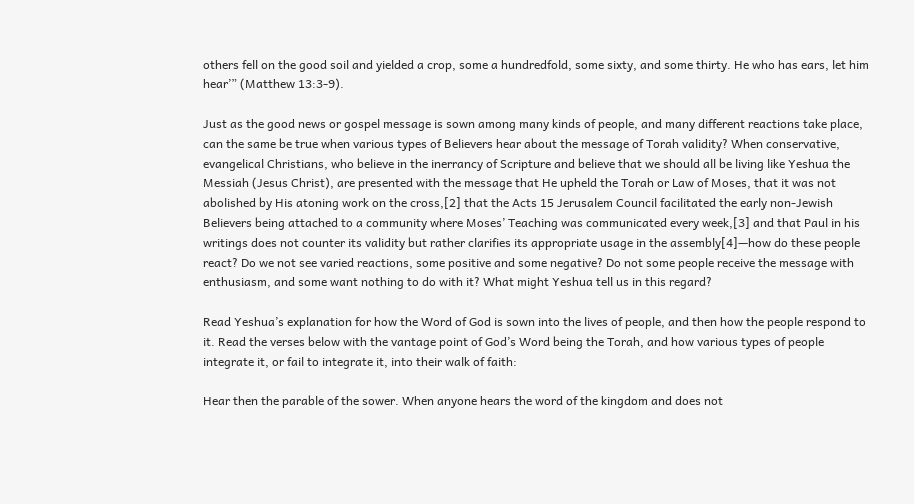others fell on the good soil and yielded a crop, some a hundredfold, some sixty, and some thirty. He who has ears, let him hear’” (Matthew 13:3-9).

Just as the good news or gospel message is sown among many kinds of people, and many different reactions take place, can the same be true when various types of Believers hear about the message of Torah validity? When conservative, evangelical Christians, who believe in the inerrancy of Scripture and believe that we should all be living like Yeshua the Messiah (Jesus Christ), are presented with the message that He upheld the Torah or Law of Moses, that it was not abolished by His atoning work on the cross,[2] that the Acts 15 Jerusalem Council facilitated the early non-Jewish Believers being attached to a community where Moses’ Teaching was communicated every week,[3] and that Paul in his writings does not counter its validity but rather clarifies its appropriate usage in the assembly[4]—how do these people react? Do we not see varied reactions, some positive and some negative? Do not some people receive the message with enthusiasm, and some want nothing to do with it? What might Yeshua tell us in this regard?

Read Yeshua’s explanation for how the Word of God is sown into the lives of people, and then how the people respond to it. Read the verses below with the vantage point of God’s Word being the Torah, and how various types of people integrate it, or fail to integrate it, into their walk of faith:

Hear then the parable of the sower. When anyone hears the word of the kingdom and does not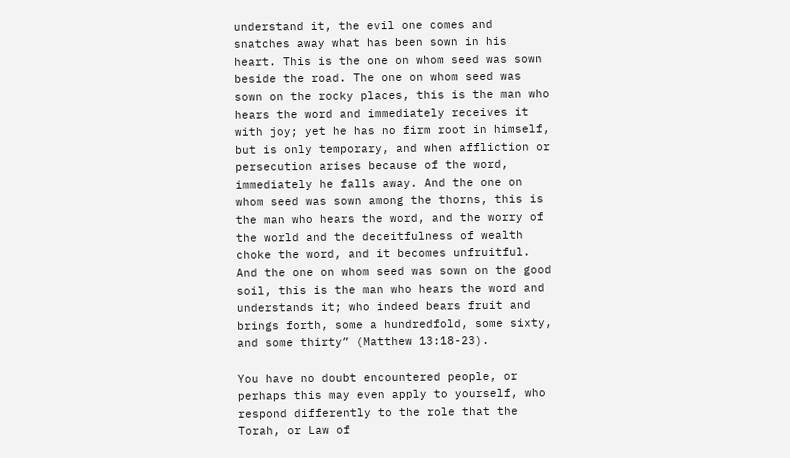understand it, the evil one comes and snatches away what has been sown in his heart. This is the one on whom seed was sown beside the road. The one on whom seed was sown on the rocky places, this is the man who hears the word and immediately receives it with joy; yet he has no firm root in himself, but is only temporary, and when affliction or persecution arises because of the word, immediately he falls away. And the one on whom seed was sown among the thorns, this is the man who hears the word, and the worry of the world and the deceitfulness of wealth choke the word, and it becomes unfruitful. And the one on whom seed was sown on the good soil, this is the man who hears the word and understands it; who indeed bears fruit and brings forth, some a hundredfold, some sixty, and some thirty” (Matthew 13:18-23).

You have no doubt encountered people, or perhaps this may even apply to yourself, who respond differently to the role that the Torah, or Law of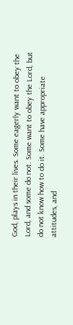God, plays in their lives. Some eagerly want to obey the Lord, and some do not. Some want to obey the Lord, but do not know how to do it. Some have appropriate attitudes, and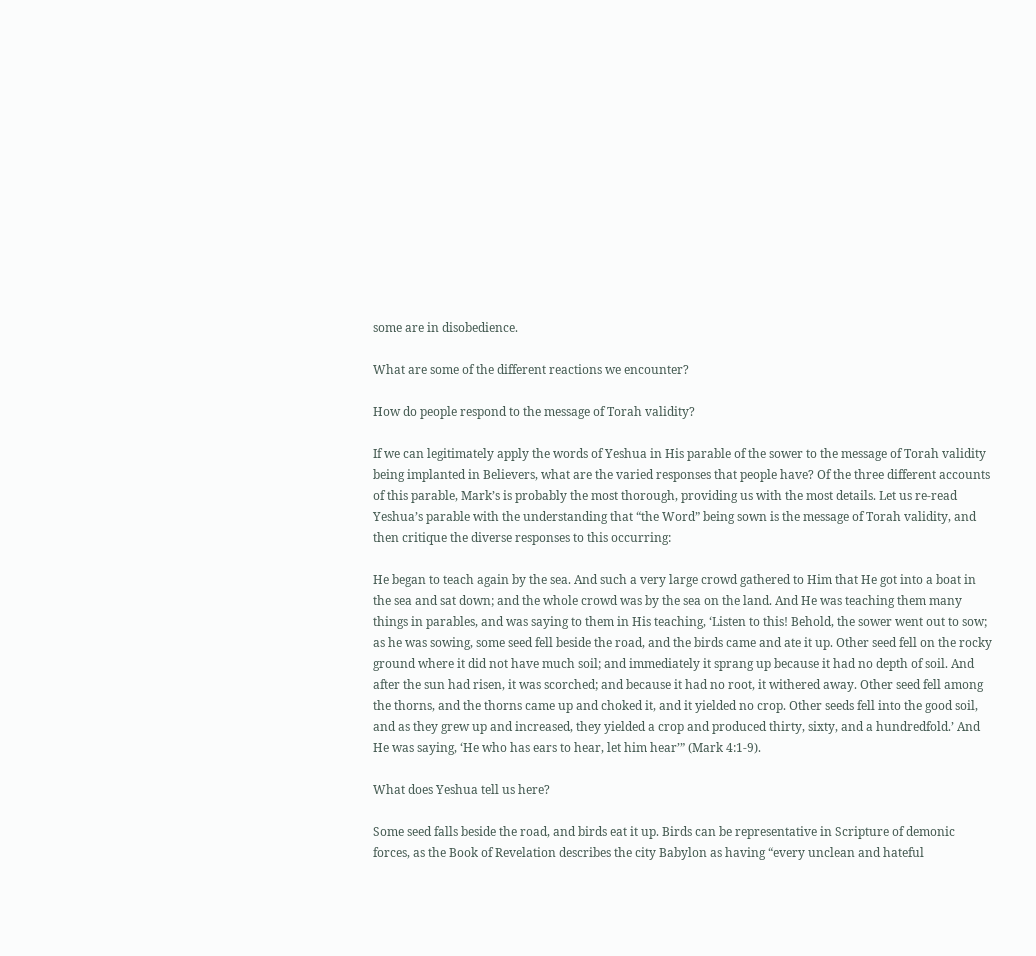some are in disobedience.

What are some of the different reactions we encounter?

How do people respond to the message of Torah validity?

If we can legitimately apply the words of Yeshua in His parable of the sower to the message of Torah validity being implanted in Believers, what are the varied responses that people have? Of the three different accounts of this parable, Mark’s is probably the most thorough, providing us with the most details. Let us re-read Yeshua’s parable with the understanding that “the Word” being sown is the message of Torah validity, and then critique the diverse responses to this occurring:

He began to teach again by the sea. And such a very large crowd gathered to Him that He got into a boat in the sea and sat down; and the whole crowd was by the sea on the land. And He was teaching them many things in parables, and was saying to them in His teaching, ‘Listen to this! Behold, the sower went out to sow; as he was sowing, some seed fell beside the road, and the birds came and ate it up. Other seed fell on the rocky ground where it did not have much soil; and immediately it sprang up because it had no depth of soil. And after the sun had risen, it was scorched; and because it had no root, it withered away. Other seed fell among the thorns, and the thorns came up and choked it, and it yielded no crop. Other seeds fell into the good soil, and as they grew up and increased, they yielded a crop and produced thirty, sixty, and a hundredfold.’ And He was saying, ‘He who has ears to hear, let him hear’” (Mark 4:1-9).

What does Yeshua tell us here?

Some seed falls beside the road, and birds eat it up. Birds can be representative in Scripture of demonic forces, as the Book of Revelation describes the city Babylon as having “every unclean and hateful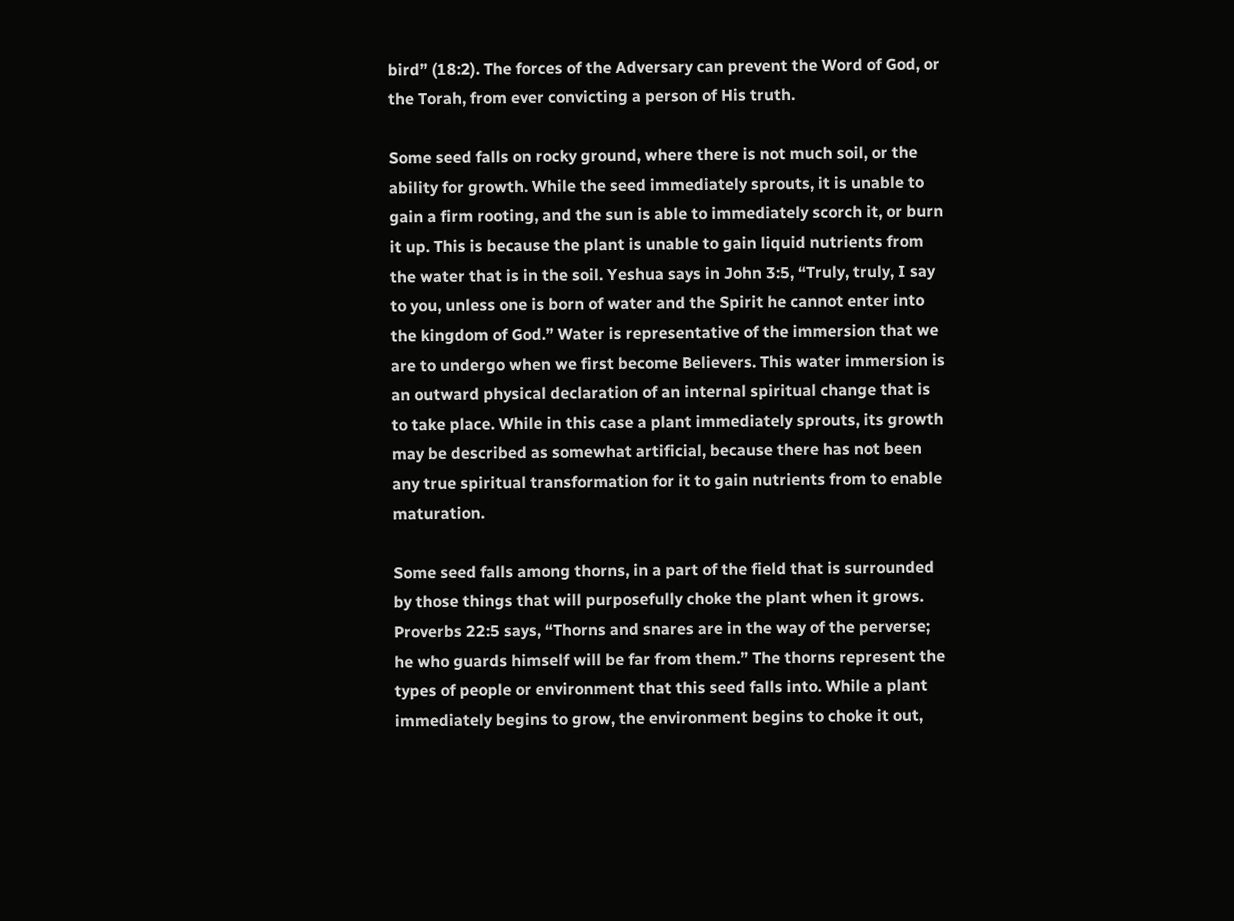bird” (18:2). The forces of the Adversary can prevent the Word of God, or the Torah, from ever convicting a person of His truth.

Some seed falls on rocky ground, where there is not much soil, or the ability for growth. While the seed immediately sprouts, it is unable to gain a firm rooting, and the sun is able to immediately scorch it, or burn it up. This is because the plant is unable to gain liquid nutrients from the water that is in the soil. Yeshua says in John 3:5, “Truly, truly, I say to you, unless one is born of water and the Spirit he cannot enter into the kingdom of God.” Water is representative of the immersion that we are to undergo when we first become Believers. This water immersion is an outward physical declaration of an internal spiritual change that is to take place. While in this case a plant immediately sprouts, its growth may be described as somewhat artificial, because there has not been any true spiritual transformation for it to gain nutrients from to enable maturation.

Some seed falls among thorns, in a part of the field that is surrounded by those things that will purposefully choke the plant when it grows. Proverbs 22:5 says, “Thorns and snares are in the way of the perverse; he who guards himself will be far from them.” The thorns represent the types of people or environment that this seed falls into. While a plant immediately begins to grow, the environment begins to choke it out,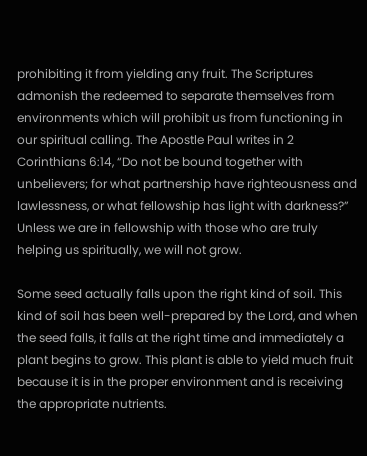prohibiting it from yielding any fruit. The Scriptures admonish the redeemed to separate themselves from environments which will prohibit us from functioning in our spiritual calling. The Apostle Paul writes in 2 Corinthians 6:14, “Do not be bound together with unbelievers; for what partnership have righteousness and lawlessness, or what fellowship has light with darkness?” Unless we are in fellowship with those who are truly helping us spiritually, we will not grow.

Some seed actually falls upon the right kind of soil. This kind of soil has been well-prepared by the Lord, and when the seed falls, it falls at the right time and immediately a plant begins to grow. This plant is able to yield much fruit because it is in the proper environment and is receiving the appropriate nutrients.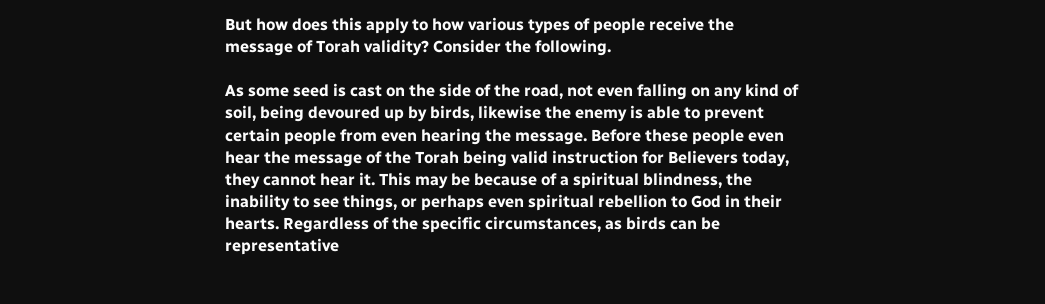But how does this apply to how various types of people receive the message of Torah validity? Consider the following.

As some seed is cast on the side of the road, not even falling on any kind of soil, being devoured up by birds, likewise the enemy is able to prevent certain people from even hearing the message. Before these people even hear the message of the Torah being valid instruction for Believers today, they cannot hear it. This may be because of a spiritual blindness, the inability to see things, or perhaps even spiritual rebellion to God in their hearts. Regardless of the specific circumstances, as birds can be representative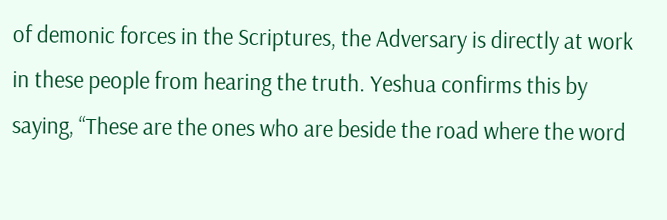of demonic forces in the Scriptures, the Adversary is directly at work in these people from hearing the truth. Yeshua confirms this by saying, “These are the ones who are beside the road where the word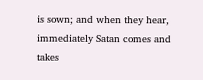is sown; and when they hear, immediately Satan comes and takes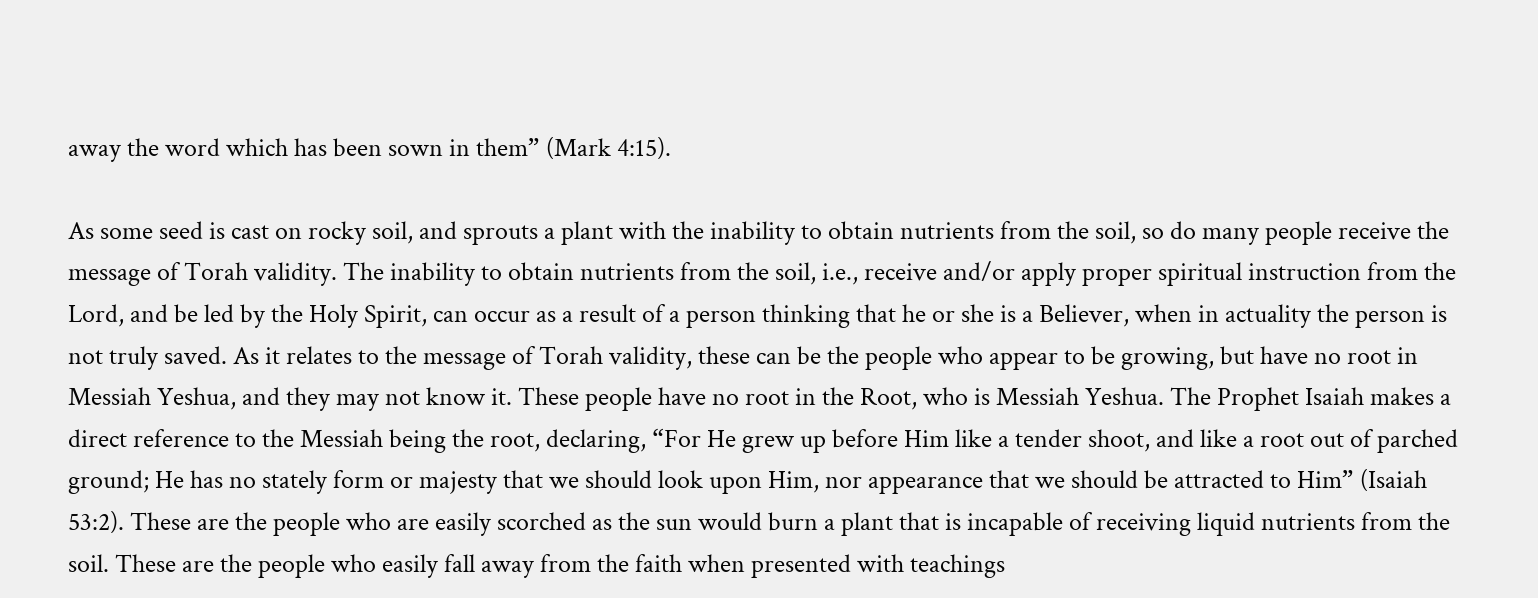away the word which has been sown in them” (Mark 4:15).

As some seed is cast on rocky soil, and sprouts a plant with the inability to obtain nutrients from the soil, so do many people receive the message of Torah validity. The inability to obtain nutrients from the soil, i.e., receive and/or apply proper spiritual instruction from the Lord, and be led by the Holy Spirit, can occur as a result of a person thinking that he or she is a Believer, when in actuality the person is not truly saved. As it relates to the message of Torah validity, these can be the people who appear to be growing, but have no root in Messiah Yeshua, and they may not know it. These people have no root in the Root, who is Messiah Yeshua. The Prophet Isaiah makes a direct reference to the Messiah being the root, declaring, “For He grew up before Him like a tender shoot, and like a root out of parched ground; He has no stately form or majesty that we should look upon Him, nor appearance that we should be attracted to Him” (Isaiah 53:2). These are the people who are easily scorched as the sun would burn a plant that is incapable of receiving liquid nutrients from the soil. These are the people who easily fall away from the faith when presented with teachings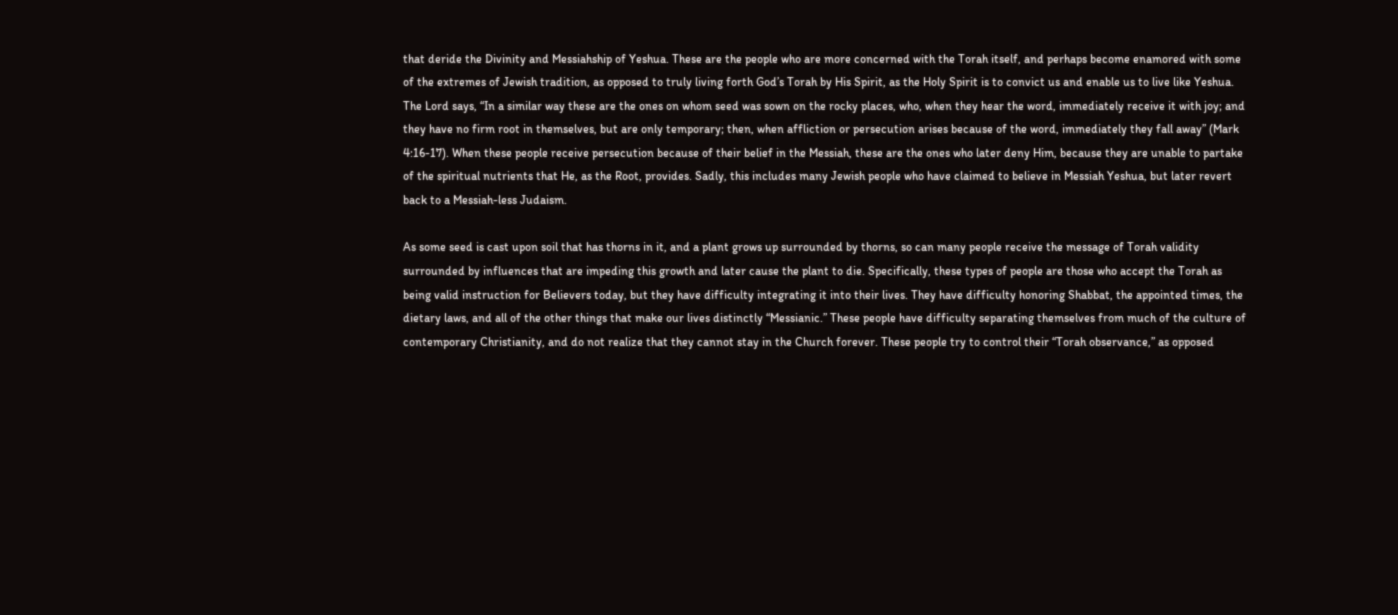that deride the Divinity and Messiahship of Yeshua. These are the people who are more concerned with the Torah itself, and perhaps become enamored with some of the extremes of Jewish tradition, as opposed to truly living forth God’s Torah by His Spirit, as the Holy Spirit is to convict us and enable us to live like Yeshua. The Lord says, “In a similar way these are the ones on whom seed was sown on the rocky places, who, when they hear the word, immediately receive it with joy; and they have no firm root in themselves, but are only temporary; then, when affliction or persecution arises because of the word, immediately they fall away” (Mark 4:16-17). When these people receive persecution because of their belief in the Messiah, these are the ones who later deny Him, because they are unable to partake of the spiritual nutrients that He, as the Root, provides. Sadly, this includes many Jewish people who have claimed to believe in Messiah Yeshua, but later revert back to a Messiah-less Judaism.

As some seed is cast upon soil that has thorns in it, and a plant grows up surrounded by thorns, so can many people receive the message of Torah validity surrounded by influences that are impeding this growth and later cause the plant to die. Specifically, these types of people are those who accept the Torah as being valid instruction for Believers today, but they have difficulty integrating it into their lives. They have difficulty honoring Shabbat, the appointed times, the dietary laws, and all of the other things that make our lives distinctly “Messianic.” These people have difficulty separating themselves from much of the culture of contemporary Christianity, and do not realize that they cannot stay in the Church forever. These people try to control their “Torah observance,” as opposed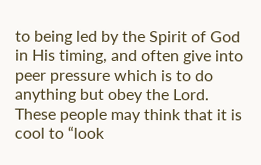to being led by the Spirit of God in His timing, and often give into peer pressure which is to do anything but obey the Lord. These people may think that it is cool to “look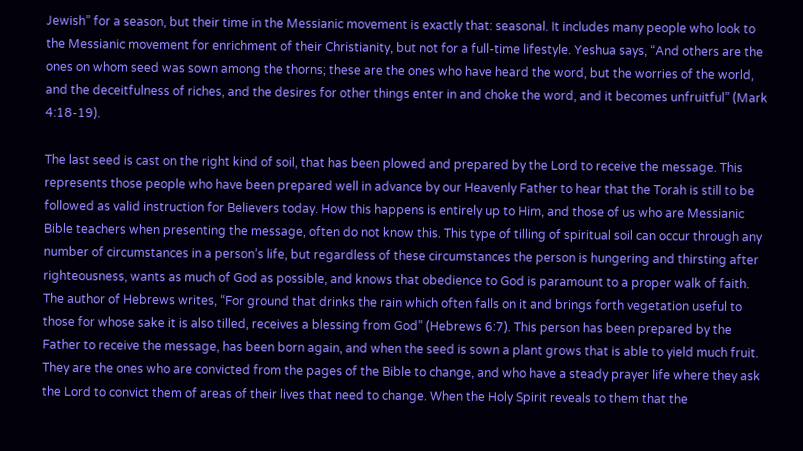Jewish” for a season, but their time in the Messianic movement is exactly that: seasonal. It includes many people who look to the Messianic movement for enrichment of their Christianity, but not for a full-time lifestyle. Yeshua says, “And others are the ones on whom seed was sown among the thorns; these are the ones who have heard the word, but the worries of the world, and the deceitfulness of riches, and the desires for other things enter in and choke the word, and it becomes unfruitful” (Mark 4:18-19).

The last seed is cast on the right kind of soil, that has been plowed and prepared by the Lord to receive the message. This represents those people who have been prepared well in advance by our Heavenly Father to hear that the Torah is still to be followed as valid instruction for Believers today. How this happens is entirely up to Him, and those of us who are Messianic Bible teachers when presenting the message, often do not know this. This type of tilling of spiritual soil can occur through any number of circumstances in a person’s life, but regardless of these circumstances the person is hungering and thirsting after righteousness, wants as much of God as possible, and knows that obedience to God is paramount to a proper walk of faith. The author of Hebrews writes, “For ground that drinks the rain which often falls on it and brings forth vegetation useful to those for whose sake it is also tilled, receives a blessing from God” (Hebrews 6:7). This person has been prepared by the Father to receive the message, has been born again, and when the seed is sown a plant grows that is able to yield much fruit. They are the ones who are convicted from the pages of the Bible to change, and who have a steady prayer life where they ask the Lord to convict them of areas of their lives that need to change. When the Holy Spirit reveals to them that the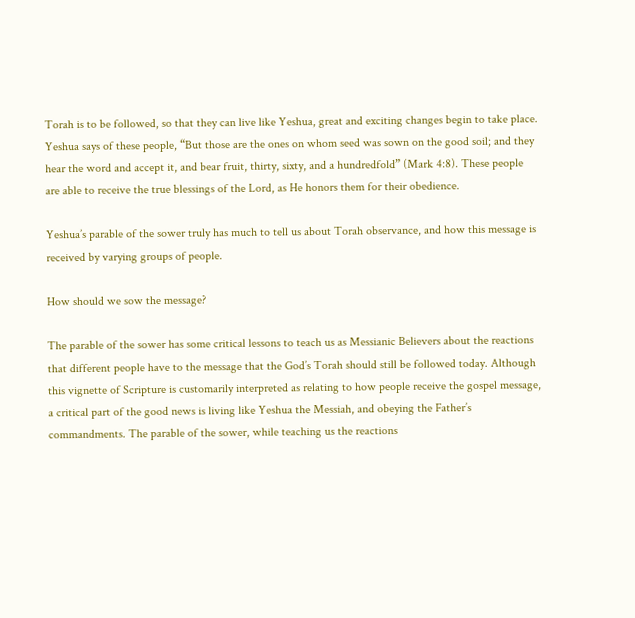Torah is to be followed, so that they can live like Yeshua, great and exciting changes begin to take place. Yeshua says of these people, “But those are the ones on whom seed was sown on the good soil; and they hear the word and accept it, and bear fruit, thirty, sixty, and a hundredfold” (Mark 4:8). These people are able to receive the true blessings of the Lord, as He honors them for their obedience.

Yeshua’s parable of the sower truly has much to tell us about Torah observance, and how this message is received by varying groups of people.

How should we sow the message?

The parable of the sower has some critical lessons to teach us as Messianic Believers about the reactions that different people have to the message that the God’s Torah should still be followed today. Although this vignette of Scripture is customarily interpreted as relating to how people receive the gospel message, a critical part of the good news is living like Yeshua the Messiah, and obeying the Father’s commandments. The parable of the sower, while teaching us the reactions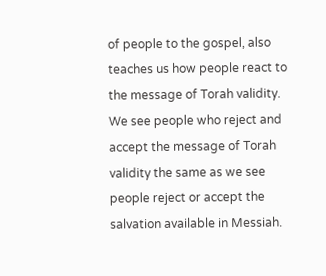of people to the gospel, also teaches us how people react to the message of Torah validity. We see people who reject and accept the message of Torah validity the same as we see people reject or accept the salvation available in Messiah.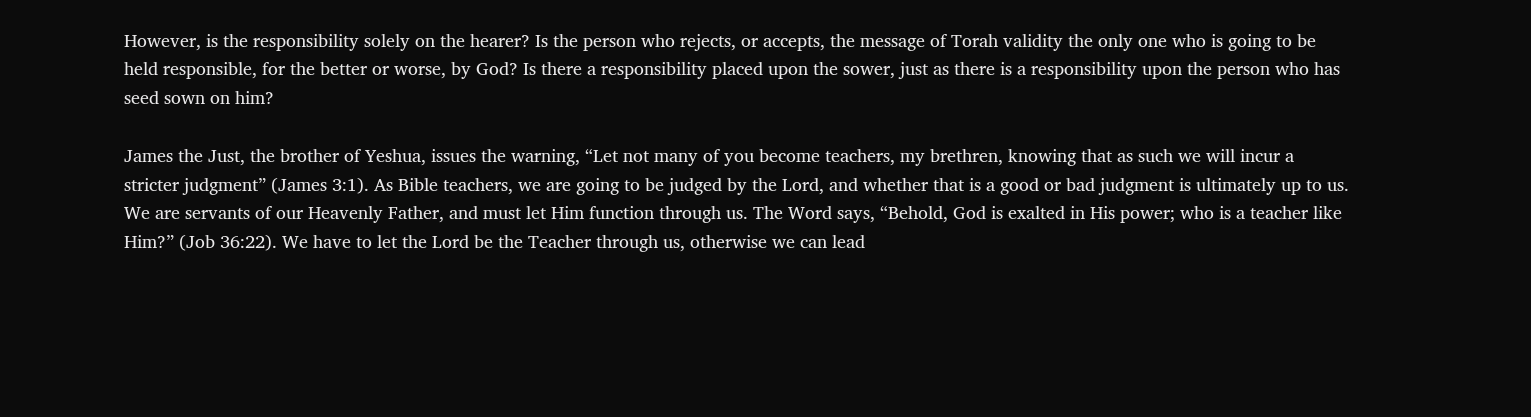However, is the responsibility solely on the hearer? Is the person who rejects, or accepts, the message of Torah validity the only one who is going to be held responsible, for the better or worse, by God? Is there a responsibility placed upon the sower, just as there is a responsibility upon the person who has seed sown on him?

James the Just, the brother of Yeshua, issues the warning, “Let not many of you become teachers, my brethren, knowing that as such we will incur a stricter judgment” (James 3:1). As Bible teachers, we are going to be judged by the Lord, and whether that is a good or bad judgment is ultimately up to us. We are servants of our Heavenly Father, and must let Him function through us. The Word says, “Behold, God is exalted in His power; who is a teacher like Him?” (Job 36:22). We have to let the Lord be the Teacher through us, otherwise we can lead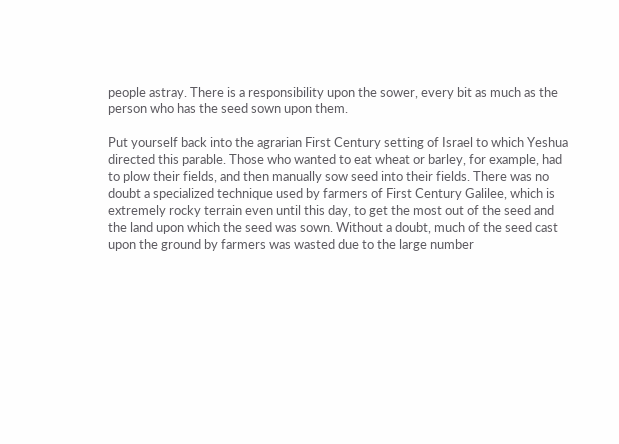people astray. There is a responsibility upon the sower, every bit as much as the person who has the seed sown upon them.

Put yourself back into the agrarian First Century setting of Israel to which Yeshua directed this parable. Those who wanted to eat wheat or barley, for example, had to plow their fields, and then manually sow seed into their fields. There was no doubt a specialized technique used by farmers of First Century Galilee, which is extremely rocky terrain even until this day, to get the most out of the seed and the land upon which the seed was sown. Without a doubt, much of the seed cast upon the ground by farmers was wasted due to the large number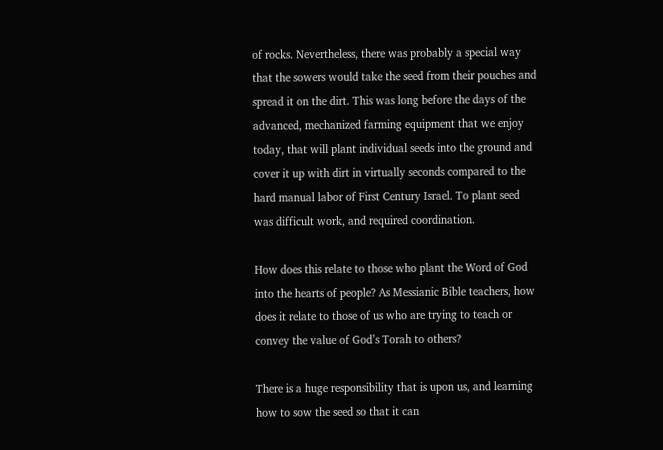of rocks. Nevertheless, there was probably a special way that the sowers would take the seed from their pouches and spread it on the dirt. This was long before the days of the advanced, mechanized farming equipment that we enjoy today, that will plant individual seeds into the ground and cover it up with dirt in virtually seconds compared to the hard manual labor of First Century Israel. To plant seed was difficult work, and required coordination.

How does this relate to those who plant the Word of God into the hearts of people? As Messianic Bible teachers, how does it relate to those of us who are trying to teach or convey the value of God’s Torah to others?

There is a huge responsibility that is upon us, and learning how to sow the seed so that it can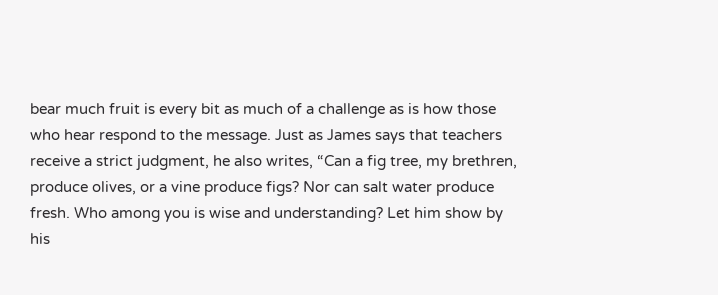bear much fruit is every bit as much of a challenge as is how those who hear respond to the message. Just as James says that teachers receive a strict judgment, he also writes, “Can a fig tree, my brethren, produce olives, or a vine produce figs? Nor can salt water produce fresh. Who among you is wise and understanding? Let him show by his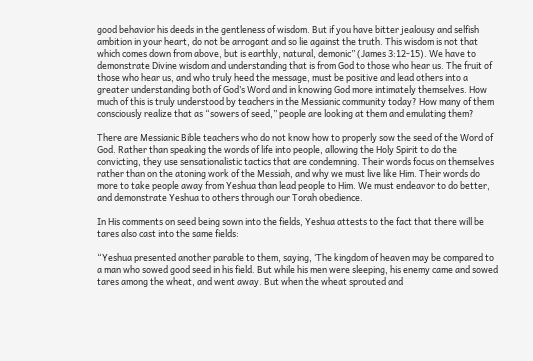good behavior his deeds in the gentleness of wisdom. But if you have bitter jealousy and selfish ambition in your heart, do not be arrogant and so lie against the truth. This wisdom is not that which comes down from above, but is earthly, natural, demonic” (James 3:12-15). We have to demonstrate Divine wisdom and understanding that is from God to those who hear us. The fruit of those who hear us, and who truly heed the message, must be positive and lead others into a greater understanding both of God’s Word and in knowing God more intimately themselves. How much of this is truly understood by teachers in the Messianic community today? How many of them consciously realize that as “sowers of seed,” people are looking at them and emulating them?

There are Messianic Bible teachers who do not know how to properly sow the seed of the Word of God. Rather than speaking the words of life into people, allowing the Holy Spirit to do the convicting, they use sensationalistic tactics that are condemning. Their words focus on themselves rather than on the atoning work of the Messiah, and why we must live like Him. Their words do more to take people away from Yeshua than lead people to Him. We must endeavor to do better, and demonstrate Yeshua to others through our Torah obedience.

In His comments on seed being sown into the fields, Yeshua attests to the fact that there will be tares also cast into the same fields:

“Yeshua presented another parable to them, saying, ‘The kingdom of heaven may be compared to a man who sowed good seed in his field. But while his men were sleeping, his enemy came and sowed tares among the wheat, and went away. But when the wheat sprouted and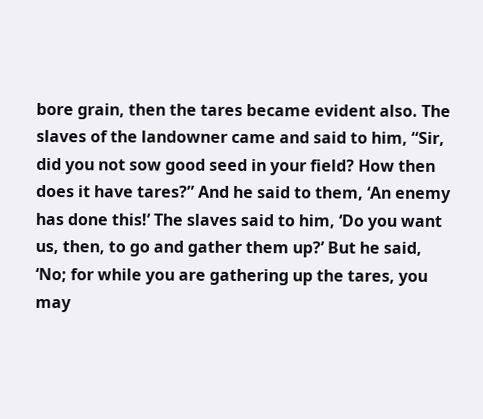bore grain, then the tares became evident also. The slaves of the landowner came and said to him, “Sir, did you not sow good seed in your field? How then does it have tares?” And he said to them, ‘An enemy has done this!’ The slaves said to him, ‘Do you want us, then, to go and gather them up?’ But he said, ‘No; for while you are gathering up the tares, you may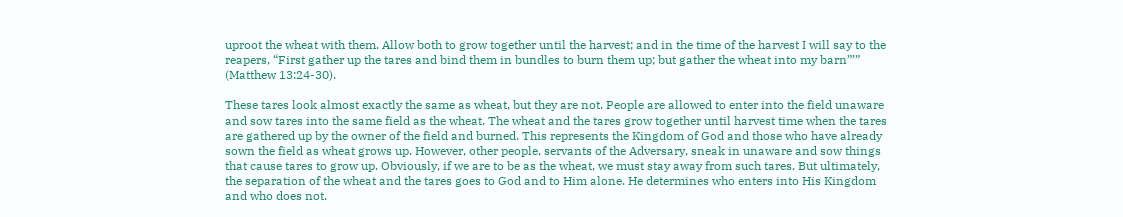uproot the wheat with them. Allow both to grow together until the harvest; and in the time of the harvest I will say to the reapers, “First gather up the tares and bind them in bundles to burn them up; but gather the wheat into my barn”’” (Matthew 13:24-30).

These tares look almost exactly the same as wheat, but they are not. People are allowed to enter into the field unaware and sow tares into the same field as the wheat. The wheat and the tares grow together until harvest time when the tares are gathered up by the owner of the field and burned. This represents the Kingdom of God and those who have already sown the field as wheat grows up. However, other people, servants of the Adversary, sneak in unaware and sow things that cause tares to grow up. Obviously, if we are to be as the wheat, we must stay away from such tares. But ultimately, the separation of the wheat and the tares goes to God and to Him alone. He determines who enters into His Kingdom and who does not.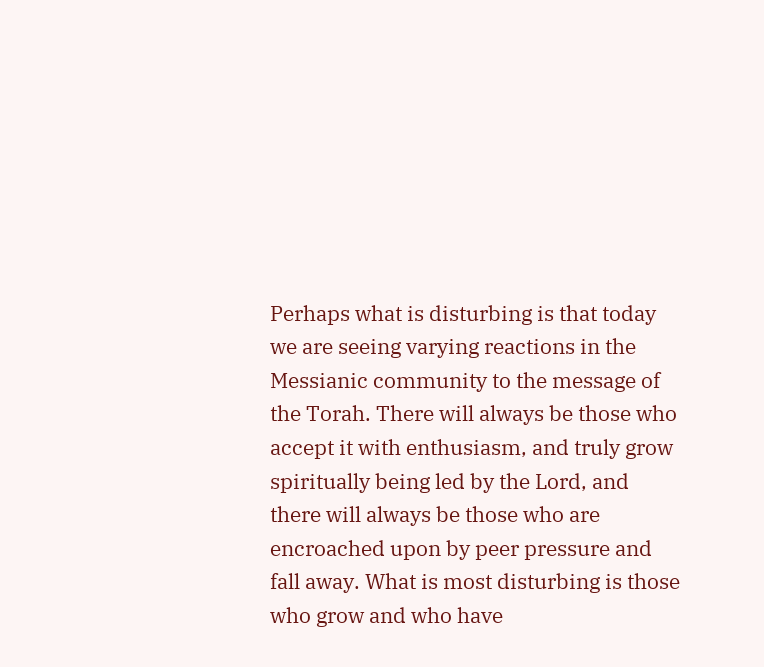Perhaps what is disturbing is that today we are seeing varying reactions in the Messianic community to the message of the Torah. There will always be those who accept it with enthusiasm, and truly grow spiritually being led by the Lord, and there will always be those who are encroached upon by peer pressure and fall away. What is most disturbing is those who grow and who have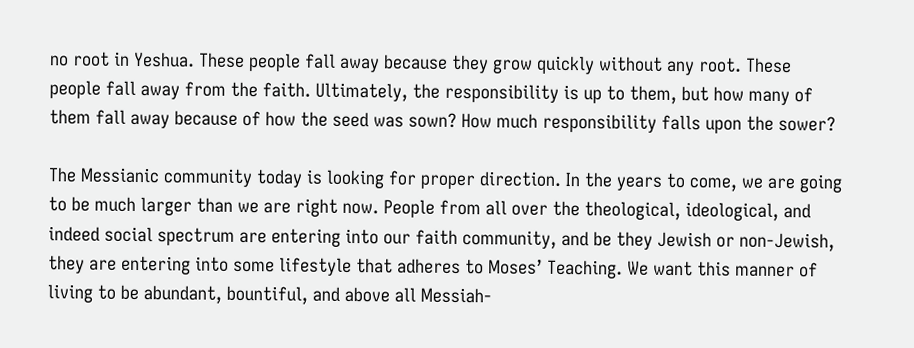no root in Yeshua. These people fall away because they grow quickly without any root. These people fall away from the faith. Ultimately, the responsibility is up to them, but how many of them fall away because of how the seed was sown? How much responsibility falls upon the sower?

The Messianic community today is looking for proper direction. In the years to come, we are going to be much larger than we are right now. People from all over the theological, ideological, and indeed social spectrum are entering into our faith community, and be they Jewish or non-Jewish, they are entering into some lifestyle that adheres to Moses’ Teaching. We want this manner of living to be abundant, bountiful, and above all Messiah-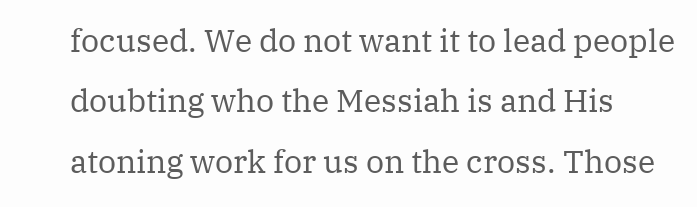focused. We do not want it to lead people doubting who the Messiah is and His atoning work for us on the cross. Those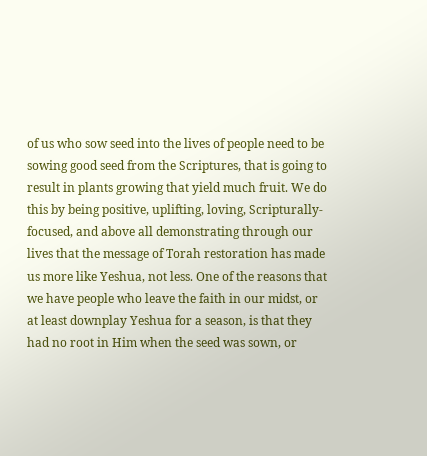of us who sow seed into the lives of people need to be sowing good seed from the Scriptures, that is going to result in plants growing that yield much fruit. We do this by being positive, uplifting, loving, Scripturally-focused, and above all demonstrating through our lives that the message of Torah restoration has made us more like Yeshua, not less. One of the reasons that we have people who leave the faith in our midst, or at least downplay Yeshua for a season, is that they had no root in Him when the seed was sown, or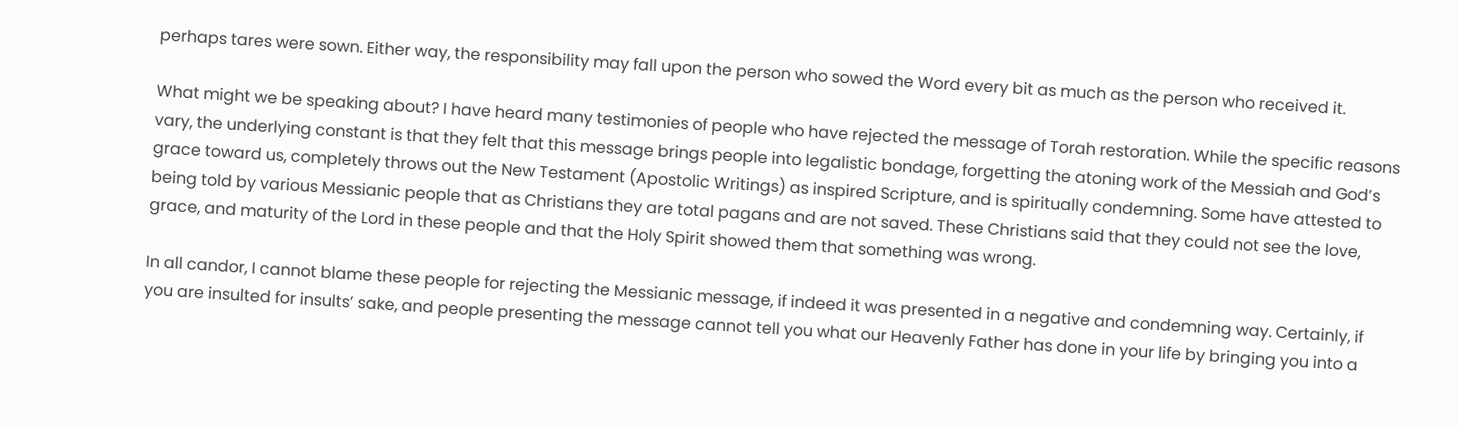perhaps tares were sown. Either way, the responsibility may fall upon the person who sowed the Word every bit as much as the person who received it.

What might we be speaking about? I have heard many testimonies of people who have rejected the message of Torah restoration. While the specific reasons vary, the underlying constant is that they felt that this message brings people into legalistic bondage, forgetting the atoning work of the Messiah and God’s grace toward us, completely throws out the New Testament (Apostolic Writings) as inspired Scripture, and is spiritually condemning. Some have attested to being told by various Messianic people that as Christians they are total pagans and are not saved. These Christians said that they could not see the love, grace, and maturity of the Lord in these people and that the Holy Spirit showed them that something was wrong.

In all candor, I cannot blame these people for rejecting the Messianic message, if indeed it was presented in a negative and condemning way. Certainly, if you are insulted for insults’ sake, and people presenting the message cannot tell you what our Heavenly Father has done in your life by bringing you into a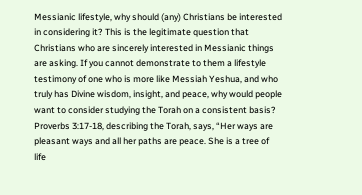Messianic lifestyle, why should (any) Christians be interested in considering it? This is the legitimate question that Christians who are sincerely interested in Messianic things are asking. If you cannot demonstrate to them a lifestyle testimony of one who is more like Messiah Yeshua, and who truly has Divine wisdom, insight, and peace, why would people want to consider studying the Torah on a consistent basis? Proverbs 3:17-18, describing the Torah, says, “Her ways are pleasant ways and all her paths are peace. She is a tree of life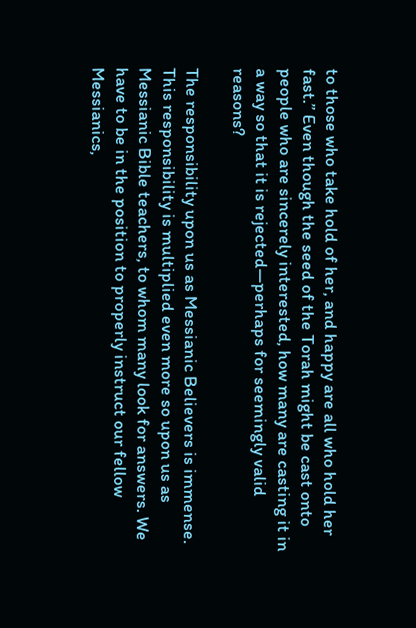to those who take hold of her, and happy are all who hold her fast.” Even though the seed of the Torah might be cast onto people who are sincerely interested, how many are casting it in a way so that it is rejected—perhaps for seemingly valid reasons?

The responsibility upon us as Messianic Believers is immense. This responsibility is multiplied even more so upon us as Messianic Bible teachers, to whom many look for answers. We have to be in the position to properly instruct our fellow Messianics,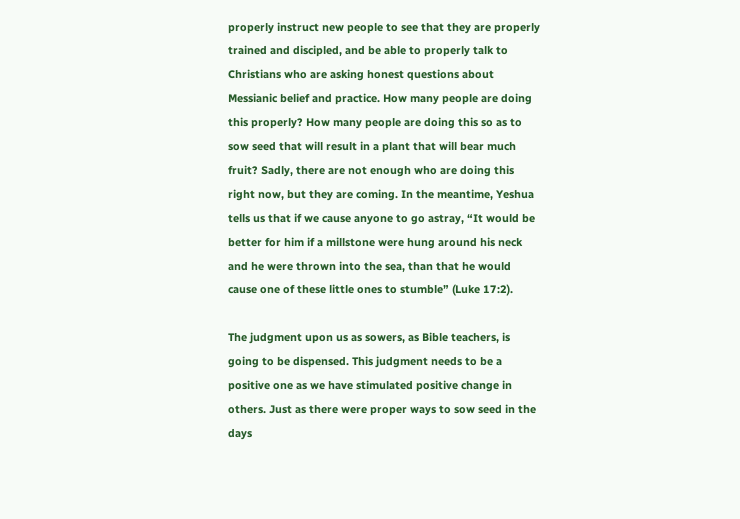properly instruct new people to see that they are properly trained and discipled, and be able to properly talk to Christians who are asking honest questions about Messianic belief and practice. How many people are doing this properly? How many people are doing this so as to sow seed that will result in a plant that will bear much fruit? Sadly, there are not enough who are doing this right now, but they are coming. In the meantime, Yeshua tells us that if we cause anyone to go astray, “It would be better for him if a millstone were hung around his neck and he were thrown into the sea, than that he would cause one of these little ones to stumble” (Luke 17:2).

The judgment upon us as sowers, as Bible teachers, is going to be dispensed. This judgment needs to be a positive one as we have stimulated positive change in others. Just as there were proper ways to sow seed in the days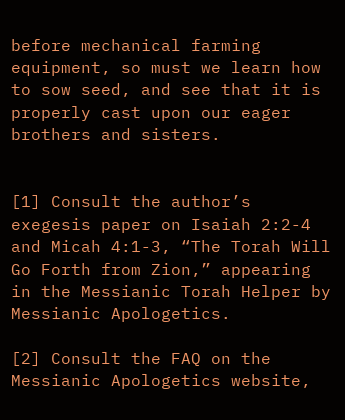before mechanical farming equipment, so must we learn how to sow seed, and see that it is properly cast upon our eager brothers and sisters.


[1] Consult the author’s exegesis paper on Isaiah 2:2-4 and Micah 4:1-3, “The Torah Will Go Forth from Zion,” appearing in the Messianic Torah Helper by Messianic Apologetics.

[2] Consult the FAQ on the Messianic Apologetics website,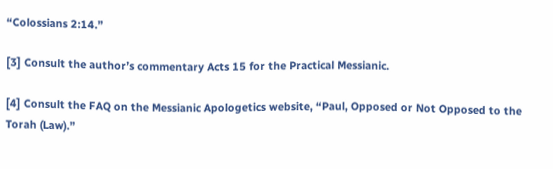“Colossians 2:14.”

[3] Consult the author’s commentary Acts 15 for the Practical Messianic.

[4] Consult the FAQ on the Messianic Apologetics website, “Paul, Opposed or Not Opposed to the Torah (Law).”